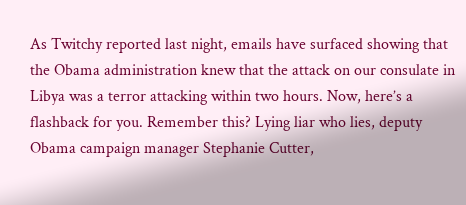As Twitchy reported last night, emails have surfaced showing that the Obama administration knew that the attack on our consulate in Libya was a terror attacking within two hours. Now, here’s a flashback for you. Remember this? Lying liar who lies, deputy Obama campaign manager Stephanie Cutter,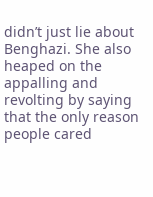didn’t just lie about Benghazi. She also heaped on the appalling and revolting by saying that the only reason people cared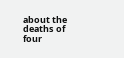about the deaths of four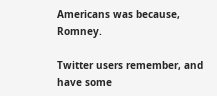Americans was because, Romney.

Twitter users remember, and have some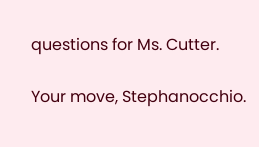questions for Ms. Cutter.

Your move, Stephanocchio.